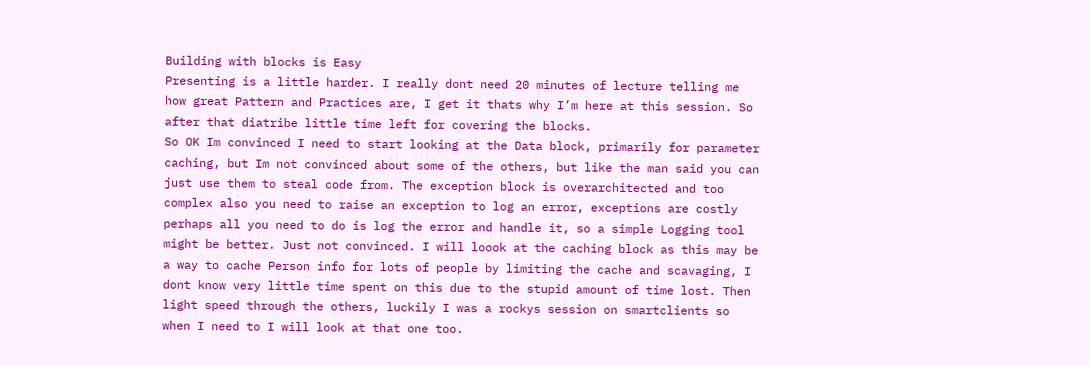Building with blocks is Easy
Presenting is a little harder. I really dont need 20 minutes of lecture telling me how great Pattern and Practices are, I get it thats why I’m here at this session. So after that diatribe little time left for covering the blocks.
So OK Im convinced I need to start looking at the Data block, primarily for parameter caching, but Im not convinced about some of the others, but like the man said you can just use them to steal code from. The exception block is overarchitected and too complex also you need to raise an exception to log an error, exceptions are costly perhaps all you need to do is log the error and handle it, so a simple Logging tool might be better. Just not convinced. I will loook at the caching block as this may be a way to cache Person info for lots of people by limiting the cache and scavaging, I dont know very little time spent on this due to the stupid amount of time lost. Then light speed through the others, luckily I was a rockys session on smartclients so when I need to I will look at that one too.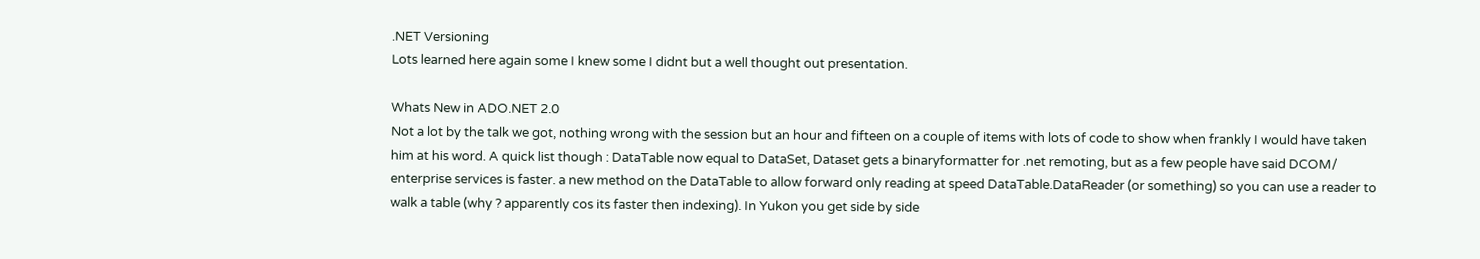.NET Versioning
Lots learned here again some I knew some I didnt but a well thought out presentation.

Whats New in ADO.NET 2.0
Not a lot by the talk we got, nothing wrong with the session but an hour and fifteen on a couple of items with lots of code to show when frankly I would have taken him at his word. A quick list though : DataTable now equal to DataSet, Dataset gets a binaryformatter for .net remoting, but as a few people have said DCOM/ enterprise services is faster. a new method on the DataTable to allow forward only reading at speed DataTable.DataReader (or something) so you can use a reader to walk a table (why ? apparently cos its faster then indexing). In Yukon you get side by side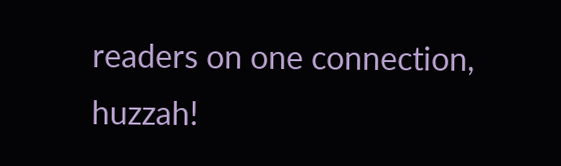readers on one connection, huzzah!